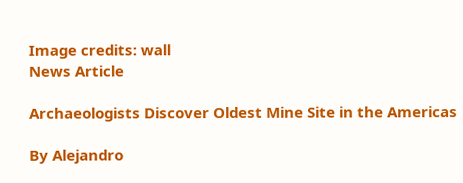Image credits: wall
News Article

Archaeologists Discover Oldest Mine Site in the Americas

By Alejandro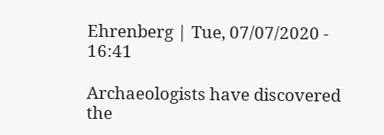Ehrenberg | Tue, 07/07/2020 - 16:41

Archaeologists have discovered the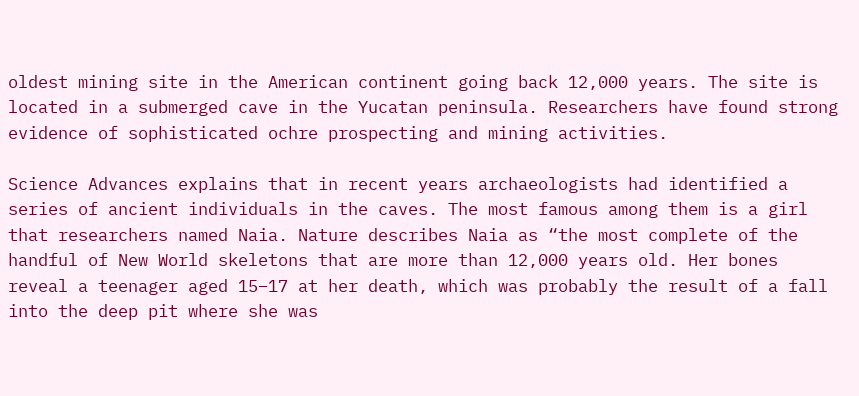oldest mining site in the American continent going back 12,000 years. The site is located in a submerged cave in the Yucatan peninsula. Researchers have found strong evidence of sophisticated ochre prospecting and mining activities.

Science Advances explains that in recent years archaeologists had identified a series of ancient individuals in the caves. The most famous among them is a girl that researchers named Naia. Nature describes Naia as “the most complete of the handful of New World skeletons that are more than 12,000 years old. Her bones reveal a teenager aged 15–17 at her death, which was probably the result of a fall into the deep pit where she was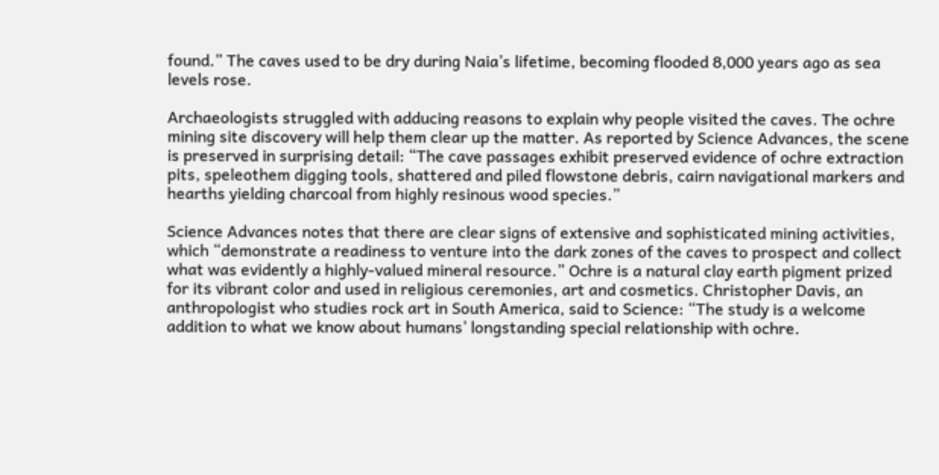found.” The caves used to be dry during Naia’s lifetime, becoming flooded 8,000 years ago as sea levels rose.

Archaeologists struggled with adducing reasons to explain why people visited the caves. The ochre mining site discovery will help them clear up the matter. As reported by Science Advances, the scene is preserved in surprising detail: “The cave passages exhibit preserved evidence of ochre extraction pits, speleothem digging tools, shattered and piled flowstone debris, cairn navigational markers and hearths yielding charcoal from highly resinous wood species.”

Science Advances notes that there are clear signs of extensive and sophisticated mining activities, which “demonstrate a readiness to venture into the dark zones of the caves to prospect and collect what was evidently a highly-valued mineral resource.” Ochre is a natural clay earth pigment prized for its vibrant color and used in religious ceremonies, art and cosmetics. Christopher Davis, an anthropologist who studies rock art in South America, said to Science: “The study is a welcome addition to what we know about humans’ longstanding special relationship with ochre.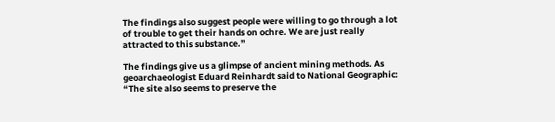The findings also suggest people were willing to go through a lot of trouble to get their hands on ochre. We are just really attracted to this substance.”

The findings give us a glimpse of ancient mining methods. As geoarchaeologist Eduard Reinhardt said to National Geographic: “The site also seems to preserve the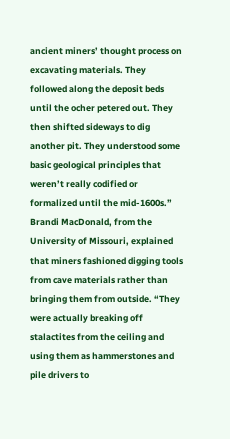ancient miners’ thought process on excavating materials. They followed along the deposit beds until the ocher petered out. They then shifted sideways to dig another pit. They understood some basic geological principles that weren’t really codified or formalized until the mid-1600s.” Brandi MacDonald, from the University of Missouri, explained that miners fashioned digging tools from cave materials rather than bringing them from outside. “They were actually breaking off stalactites from the ceiling and using them as hammerstones and pile drivers to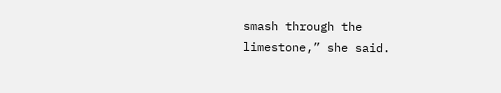smash through the limestone,” she said.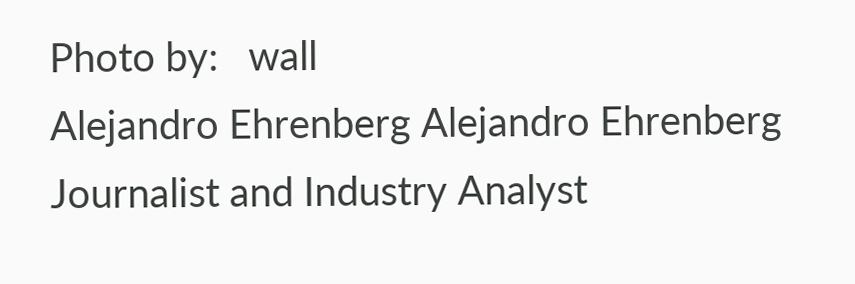Photo by:   wall
Alejandro Ehrenberg Alejandro Ehrenberg Journalist and Industry Analyst